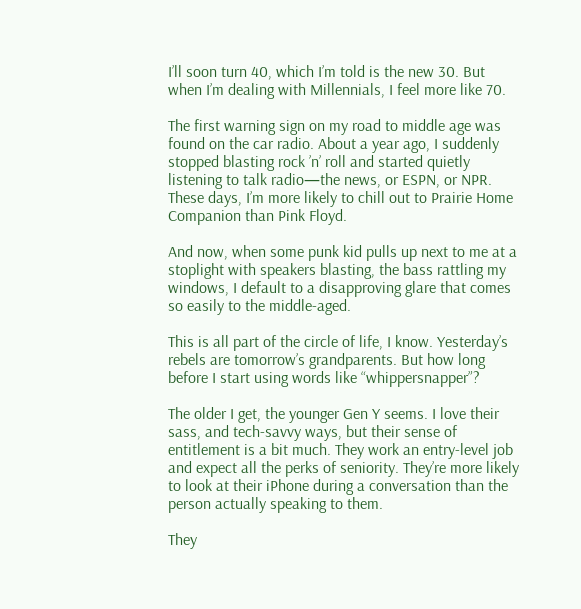I’ll soon turn 40, which I’m told is the new 30. But when I’m dealing with Millennials, I feel more like 70.

The first warning sign on my road to middle age was found on the car radio. About a year ago, I suddenly stopped blasting rock ’n’ roll and started quietly listening to talk radio—the news, or ESPN, or NPR. These days, I’m more likely to chill out to Prairie Home Companion than Pink Floyd.

And now, when some punk kid pulls up next to me at a stoplight with speakers blasting, the bass rattling my windows, I default to a disapproving glare that comes so easily to the middle-aged.

This is all part of the circle of life, I know. Yesterday’s rebels are tomorrow’s grandparents. But how long before I start using words like “whippersnapper”?

The older I get, the younger Gen Y seems. I love their sass, and tech-savvy ways, but their sense of entitlement is a bit much. They work an entry-level job and expect all the perks of seniority. They’re more likely to look at their iPhone during a conversation than the person actually speaking to them.

They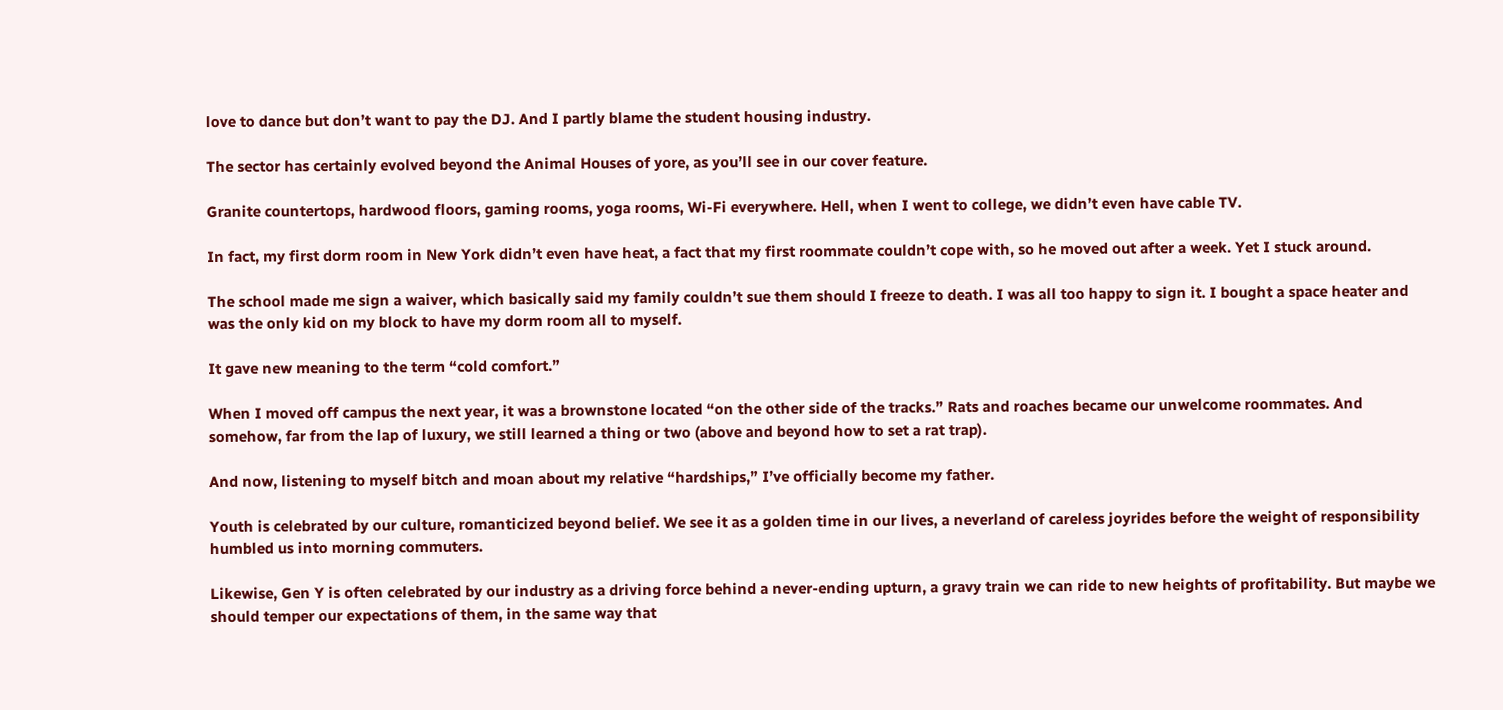love to dance but don’t want to pay the DJ. And I partly blame the student housing industry.

The sector has certainly evolved beyond the Animal Houses of yore, as you’ll see in our cover feature.

Granite countertops, hardwood floors, gaming rooms, yoga rooms, Wi-Fi everywhere. Hell, when I went to college, we didn’t even have cable TV.

In fact, my first dorm room in New York didn’t even have heat, a fact that my first roommate couldn’t cope with, so he moved out after a week. Yet I stuck around.

The school made me sign a waiver, which basically said my family couldn’t sue them should I freeze to death. I was all too happy to sign it. I bought a space heater and was the only kid on my block to have my dorm room all to myself.

It gave new meaning to the term “cold comfort.”

When I moved off campus the next year, it was a brownstone located “on the other side of the tracks.” Rats and roaches became our unwelcome roommates. And somehow, far from the lap of luxury, we still learned a thing or two (above and beyond how to set a rat trap).

And now, listening to myself bitch and moan about my relative “hardships,” I’ve officially become my father.

Youth is celebrated by our culture, romanticized beyond belief. We see it as a golden time in our lives, a neverland of careless joyrides before the weight of responsibility humbled us into morning commuters.

Likewise, Gen Y is often celebrated by our industry as a driving force behind a never-ending upturn, a gravy train we can ride to new heights of profitability. But maybe we should temper our expectations of them, in the same way that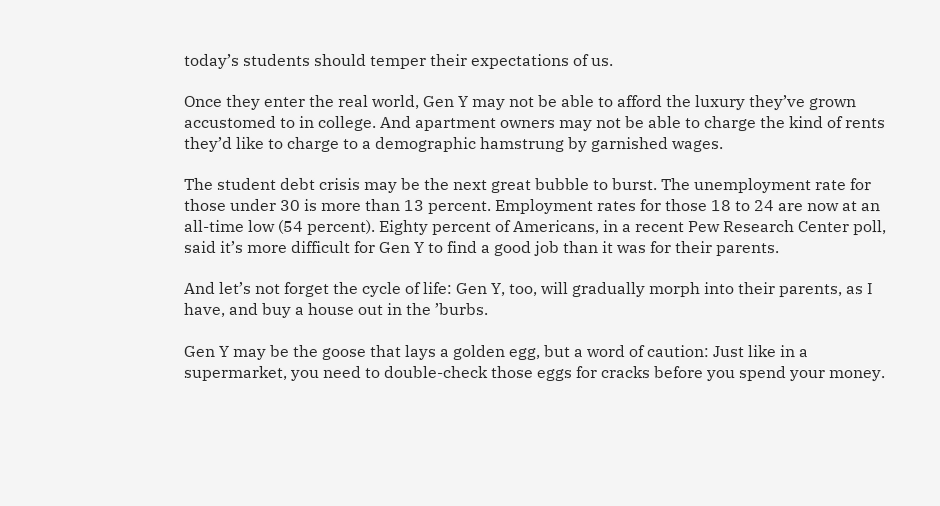today’s students should temper their expectations of us.

Once they enter the real world, Gen Y may not be able to afford the luxury they’ve grown accustomed to in college. And apartment owners may not be able to charge the kind of rents they’d like to charge to a demographic hamstrung by garnished wages.

The student debt crisis may be the next great bubble to burst. The unemployment rate for those under 30 is more than 13 percent. Employment rates for those 18 to 24 are now at an all-time low (54 percent). Eighty percent of Americans, in a recent Pew Research Center poll, said it’s more difficult for Gen Y to find a good job than it was for their parents.

And let’s not forget the cycle of life: Gen Y, too, will gradually morph into their parents, as I have, and buy a house out in the ’burbs.

Gen Y may be the goose that lays a golden egg, but a word of caution: Just like in a supermarket, you need to double-check those eggs for cracks before you spend your money.